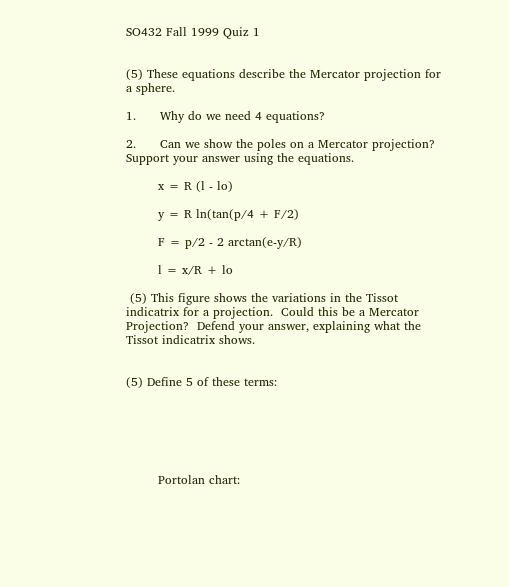SO432 Fall 1999 Quiz 1


(5) These equations describe the Mercator projection for a sphere.

1.      Why do we need 4 equations?

2.      Can we show the poles on a Mercator projection?  Support your answer using the equations.

        x = R (l - lo)

        y = R ln(tan(p/4 + F/2)

        F = p/2 - 2 arctan(e-y/R)

        l = x/R + lo

 (5) This figure shows the variations in the Tissot indicatrix for a projection.  Could this be a Mercator Projection?  Defend your answer, explaining what the Tissot indicatrix shows.


(5) Define 5 of these terms:






        Portolan chart: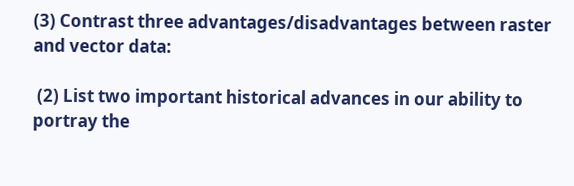(3) Contrast three advantages/disadvantages between raster and vector data:

 (2) List two important historical advances in our ability to portray the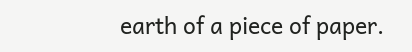earth of a piece of paper.